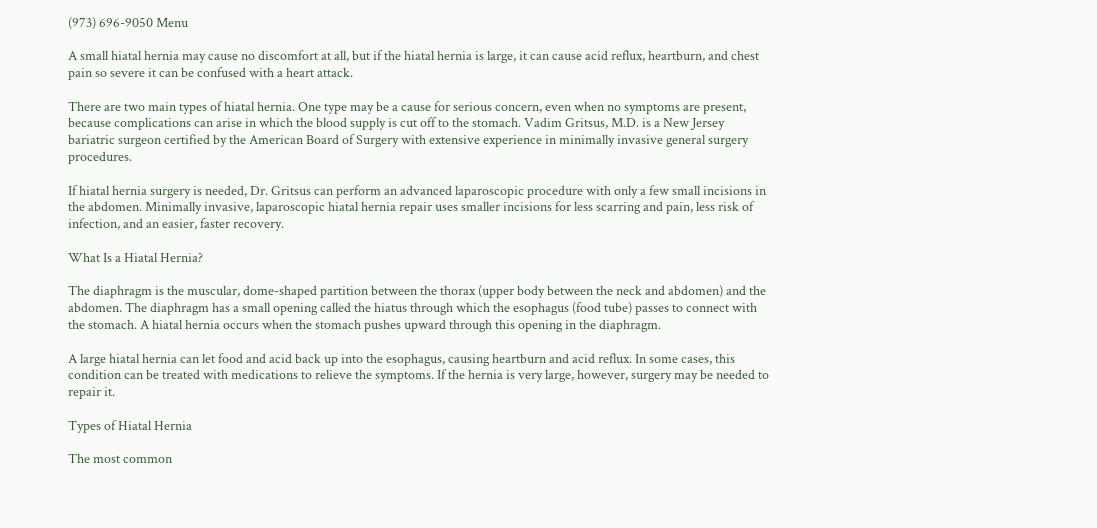(973) 696-9050 Menu

A small hiatal hernia may cause no discomfort at all, but if the hiatal hernia is large, it can cause acid reflux, heartburn, and chest pain so severe it can be confused with a heart attack.

There are two main types of hiatal hernia. One type may be a cause for serious concern, even when no symptoms are present, because complications can arise in which the blood supply is cut off to the stomach. Vadim Gritsus, M.D. is a New Jersey bariatric surgeon certified by the American Board of Surgery with extensive experience in minimally invasive general surgery procedures.

If hiatal hernia surgery is needed, Dr. Gritsus can perform an advanced laparoscopic procedure with only a few small incisions in the abdomen. Minimally invasive, laparoscopic hiatal hernia repair uses smaller incisions for less scarring and pain, less risk of infection, and an easier, faster recovery.

What Is a Hiatal Hernia?

The diaphragm is the muscular, dome-shaped partition between the thorax (upper body between the neck and abdomen) and the abdomen. The diaphragm has a small opening called the hiatus through which the esophagus (food tube) passes to connect with the stomach. A hiatal hernia occurs when the stomach pushes upward through this opening in the diaphragm.

A large hiatal hernia can let food and acid back up into the esophagus, causing heartburn and acid reflux. In some cases, this condition can be treated with medications to relieve the symptoms. If the hernia is very large, however, surgery may be needed to repair it.

Types of Hiatal Hernia

The most common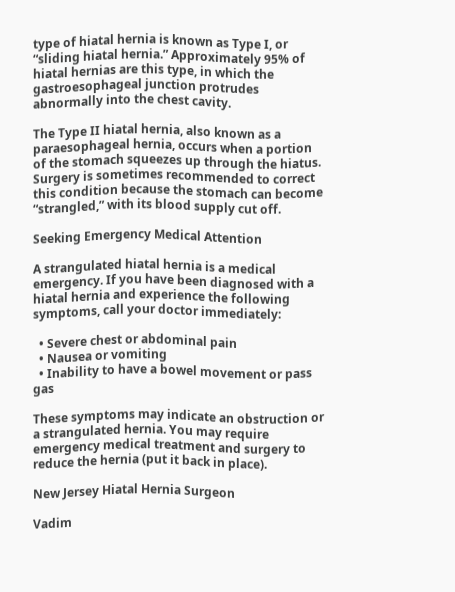type of hiatal hernia is known as Type I, or “sliding hiatal hernia.” Approximately 95% of hiatal hernias are this type, in which the gastroesophageal junction protrudes abnormally into the chest cavity.

The Type II hiatal hernia, also known as a paraesophageal hernia, occurs when a portion of the stomach squeezes up through the hiatus. Surgery is sometimes recommended to correct this condition because the stomach can become “strangled,” with its blood supply cut off.

Seeking Emergency Medical Attention

A strangulated hiatal hernia is a medical emergency. If you have been diagnosed with a hiatal hernia and experience the following symptoms, call your doctor immediately:

  • Severe chest or abdominal pain
  • Nausea or vomiting
  • Inability to have a bowel movement or pass gas

These symptoms may indicate an obstruction or a strangulated hernia. You may require emergency medical treatment and surgery to reduce the hernia (put it back in place).

New Jersey Hiatal Hernia Surgeon

Vadim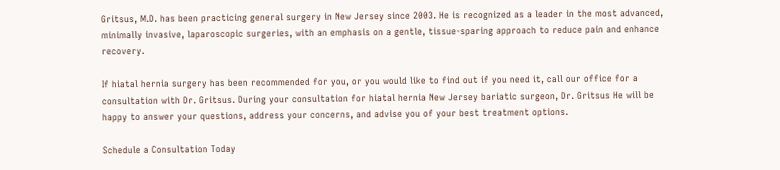Gritsus, M.D. has been practicing general surgery in New Jersey since 2003. He is recognized as a leader in the most advanced, minimally invasive, laparoscopic surgeries, with an emphasis on a gentle, tissue-sparing approach to reduce pain and enhance recovery.

If hiatal hernia surgery has been recommended for you, or you would like to find out if you need it, call our office for a consultation with Dr. Gritsus. During your consultation for hiatal hernia New Jersey bariatic surgeon, Dr. Gritsus He will be happy to answer your questions, address your concerns, and advise you of your best treatment options.

Schedule a Consultation Today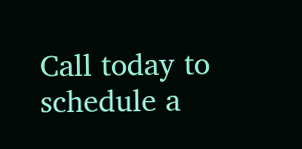Call today to schedule a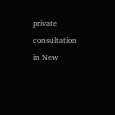private consultation in New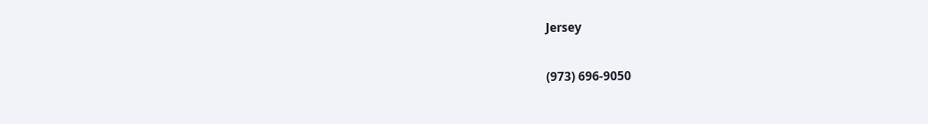Jersey

(973) 696-9050